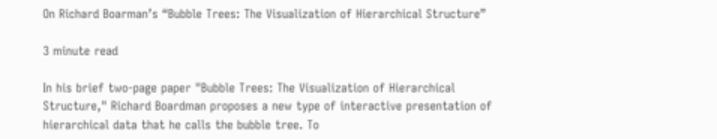On Richard Boarman’s “Bubble Trees: The Visualization of Hierarchical Structure”

3 minute read

In his brief two-page paper "Bubble Trees: The Visualization of Hierarchical Structure," Richard Boardman proposes a new type of interactive presentation of hierarchical data that he calls the bubble tree. To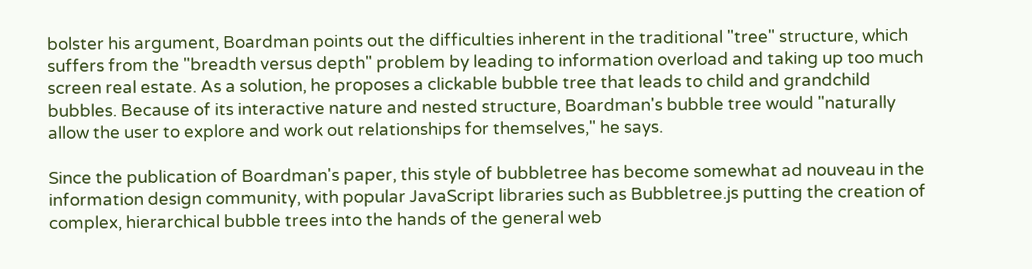bolster his argument, Boardman points out the difficulties inherent in the traditional "tree" structure, which suffers from the "breadth versus depth" problem by leading to information overload and taking up too much screen real estate. As a solution, he proposes a clickable bubble tree that leads to child and grandchild bubbles. Because of its interactive nature and nested structure, Boardman's bubble tree would "naturally allow the user to explore and work out relationships for themselves," he says.

Since the publication of Boardman's paper, this style of bubbletree has become somewhat ad nouveau in the information design community, with popular JavaScript libraries such as Bubbletree.js putting the creation of complex, hierarchical bubble trees into the hands of the general web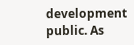development public. As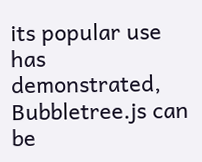its popular use has demonstrated, Bubbletree.js can be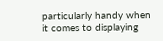particularly handy when it comes to displaying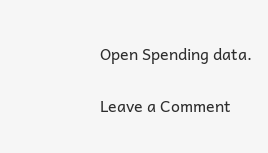Open Spending data.

Leave a Comment